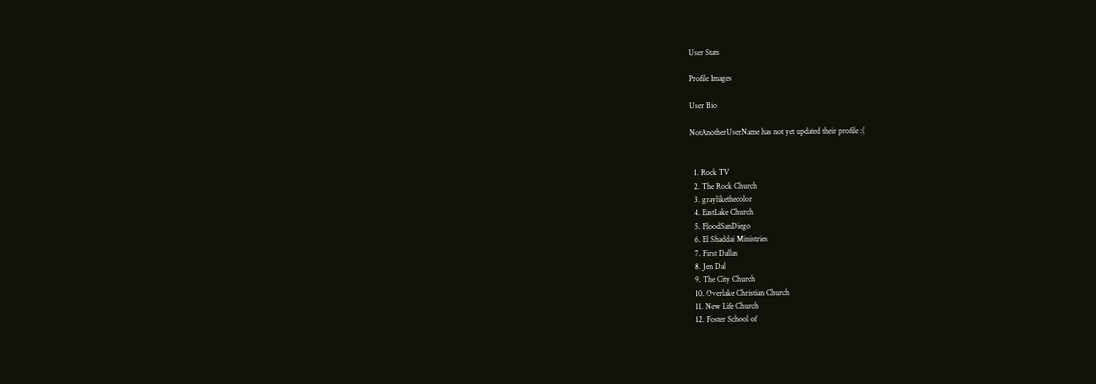User Stats

Profile Images

User Bio

NotAnotherUserName has not yet updated their profile :(


  1. Rock TV
  2. The Rock Church
  3. graylikethecolor
  4. EastLake Church
  5. FloodSanDiego
  6. El Shaddai Ministries
  7. First Dallas
  8. Jen Dal
  9. The City Church
  10. Overlake Christian Church
  11. New Life Church
  12. Foster School of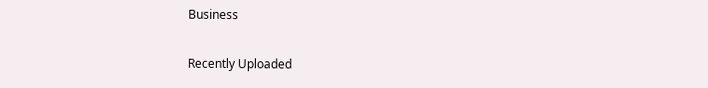Business

Recently Uploaded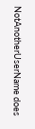NotAnotherUserName does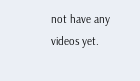not have any videos yet.